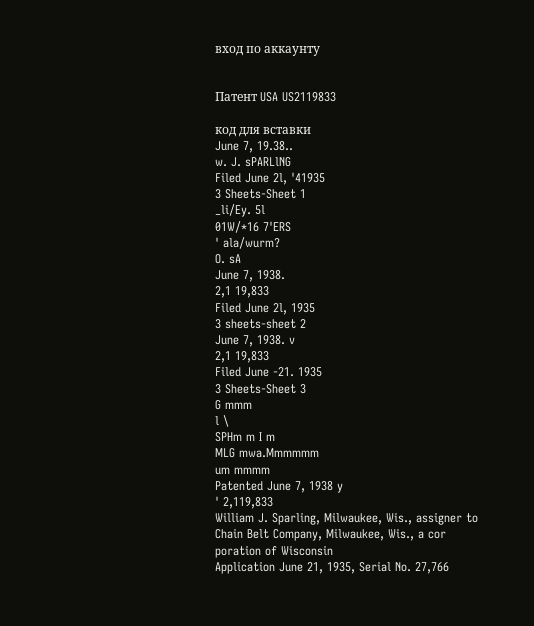вход по аккаунту


Патент USA US2119833

код для вставки
June 7, 19.38..
w. J. sPARLlNG
Filed June 2l, '41935
3 Sheets-Sheet 1
_li/Ey. 5l
01W/*16 7'ERS
' ala/wurm?
O. sA
June 7, 1938.
2,1 19,833
Filed June 2l, 1935
3 sheets-sheet 2
June 7, 1938. v
2,1 19,833
Filed June -21. 1935
3 Sheets-Sheet 3
G mmm
l \
SPHm m I m
MLG mwa.Mmmmmm
um mmmm
Patented June 7, 1938 y
' 2,119,833
William J. Sparling, Milwaukee, Wis., assigner to
Chain Belt Company, Milwaukee, Wis., a cor
poration of Wisconsin
Application June 21, 1935, Serial No. 27,766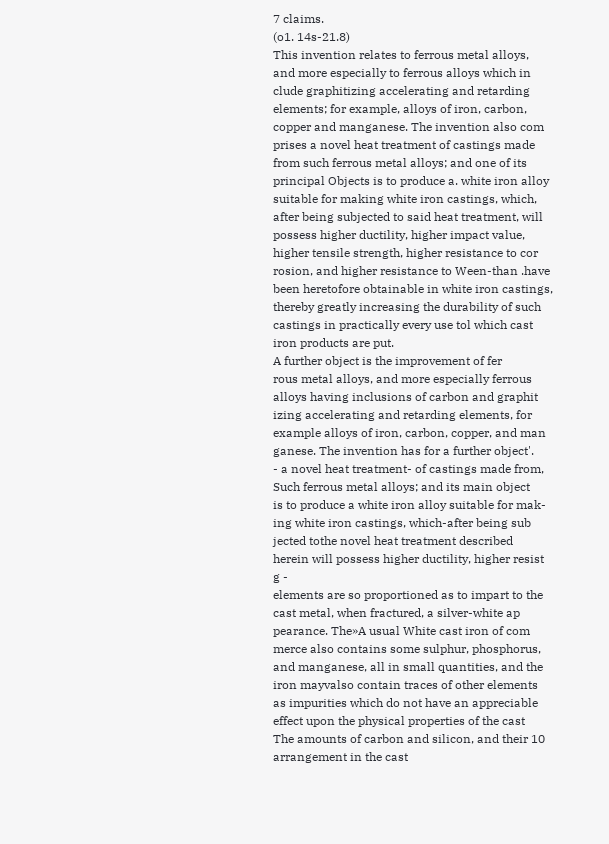7 claims.
(o1. 14s-21.8)
This invention relates to ferrous metal alloys,
and more especially to ferrous alloys which in
clude graphitizing accelerating and retarding
elements; for example, alloys of iron, carbon,
copper and manganese. The invention also com
prises a novel heat treatment of castings made
from such ferrous metal alloys; and one of its
principal Objects is to produce a. white iron alloy
suitable for making white iron castings, which,
after being subjected to said heat treatment, will
possess higher ductility, higher impact value,
higher tensile strength, higher resistance to cor
rosion, and higher resistance to Ween-than .have
been heretofore obtainable in white iron castings,
thereby greatly increasing the durability of such
castings in practically every use tol which cast
iron products are put.
A further object is the improvement of fer
rous metal alloys, and more especially ferrous
alloys having inclusions of carbon and graphit
izing accelerating and retarding elements, for
example alloys of iron, carbon, copper, and man
ganese. The invention has for a further object'.
- a novel heat treatment- of castings made from,
Such ferrous metal alloys; and its main object
is to produce a white iron alloy suitable for mak-
ing white iron castings, which-after being sub
jected tothe novel heat treatment described
herein will possess higher ductility, higher resist
g -
elements are so proportioned as to impart to the
cast metal, when fractured, a silver-white ap
pearance. The»A usual White cast iron of com
merce also contains some sulphur, phosphorus,
and manganese, all in small quantities, and the
iron mayvalso contain traces of other elements
as impurities which do not have an appreciable
effect upon the physical properties of the cast
The amounts of carbon and silicon, and their 10
arrangement in the cast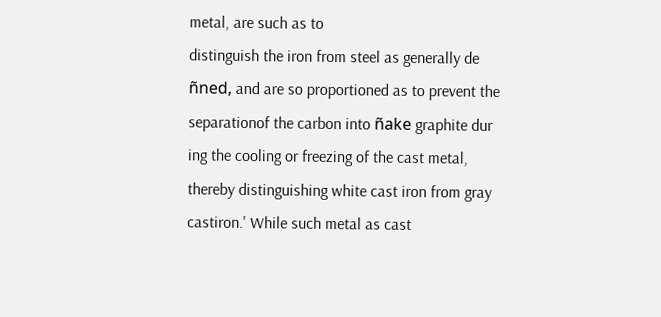metal, are such as to
distinguish the iron from steel as generally de
ñned, and are so proportioned as to prevent the
separationof the carbon into ñake graphite dur
ing the cooling or freezing of the cast metal,
thereby distinguishing white cast iron from gray
castiron.' While such metal as cast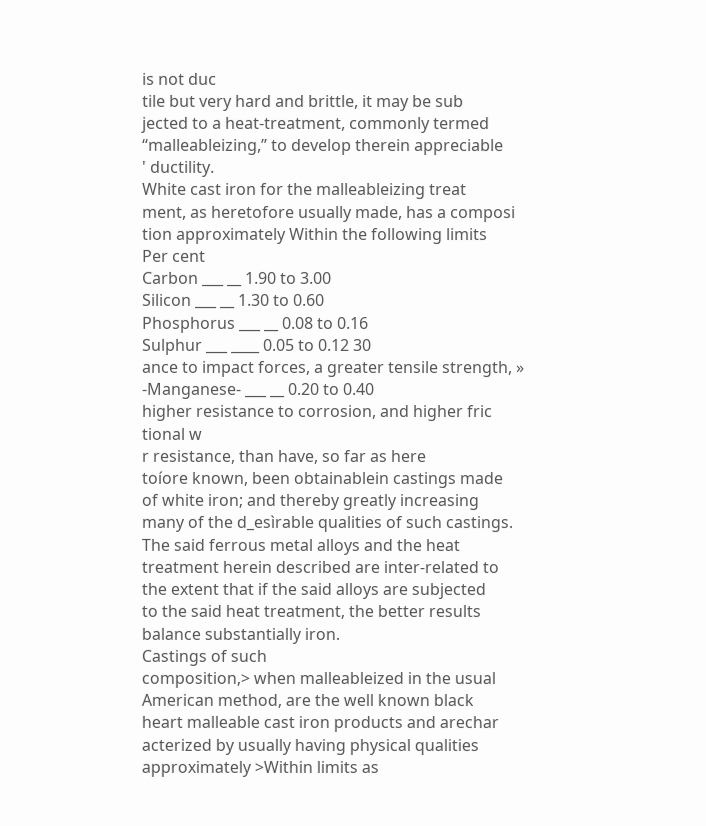is not duc
tile but very hard and brittle, it may be sub
jected to a heat-treatment, commonly termed
“malleableizing,” to develop therein appreciable
' ductility.
White cast iron for the malleableizing treat
ment, as heretofore usually made, has a composi
tion approximately Within the following limits
Per cent
Carbon ___ __ 1.90 to 3.00
Silicon ___ __ 1.30 to 0.60
Phosphorus ___ __ 0.08 to 0.16
Sulphur ___ ____ 0.05 to 0.12 30
ance to impact forces, a greater tensile strength, » -Manganese- ___ __ 0.20 to 0.40
higher resistance to corrosion, and higher fric
tional w
r resistance, than have, so far as here
toíore known, been obtainablein castings made
of white iron; and thereby greatly increasing
many of the d_esìrable qualities of such castings.
The said ferrous metal alloys and the heat
treatment herein described are inter-related to
the extent that if the said alloys are subjected
to the said heat treatment, the better results
balance substantially iron.
Castings of such
composition,> when malleableized in the usual
American method, are the well known black
heart malleable cast iron products and arechar
acterized by usually having physical qualities
approximately >Within limits as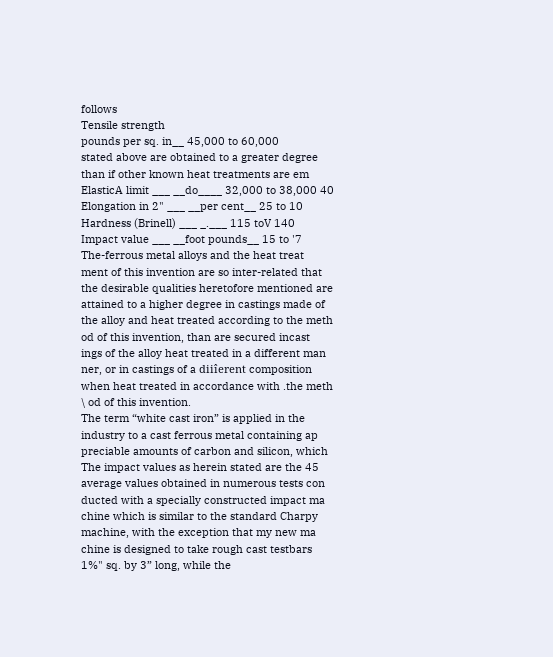follows
Tensile strength
pounds per sq. in__ 45,000 to 60,000
stated above are obtained to a greater degree
than if other known heat treatments are em
ElasticA limit ___ __do____ 32,000 to 38,000 40
Elongation in 2" ___ __per cent__ 25 to 10
Hardness (Brinell) ___ _.___ 115 toV 140
Impact value ___ __foot pounds__ 15 to '7
The-ferrous metal alloys and the heat treat
ment of this invention are so inter-related that
the desirable qualities heretofore mentioned are
attained to a higher degree in castings made of
the alloy and heat treated according to the meth
od of this invention, than are secured incast
ings of the alloy heat treated in a different man
ner, or in castings of a diiîerent composition
when heat treated in accordance with .the meth
\ od of this invention.
The term “white cast iron” is applied in the
industry to a cast ferrous metal containing ap
preciable amounts of carbon and silicon, which
The impact values as herein stated are the 45
average values obtained in numerous tests con
ducted with a specially constructed impact ma
chine which is similar to the standard Charpy
machine, with the exception that my new ma
chine is designed to take rough cast testbars
1%" sq. by 3” long, while the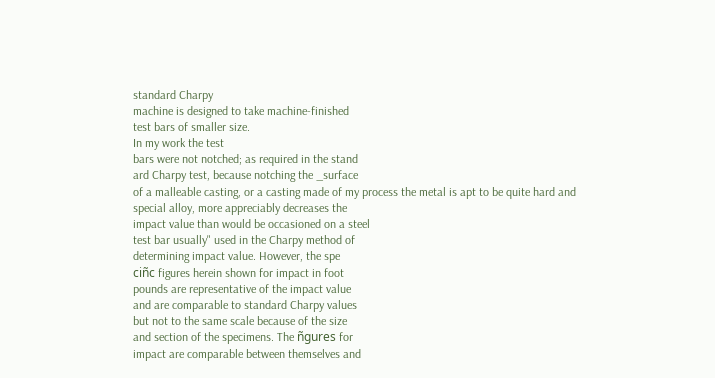standard Charpy
machine is designed to take machine-finished
test bars of smaller size.
In my work the test
bars were not notched; as required in the stand
ard Charpy test, because notching the _surface
of a malleable casting, or a casting made of my process the metal is apt to be quite hard and
special alloy, more appreciably decreases the
impact value than would be occasioned on a steel
test bar usually" used in the Charpy method of
determining impact value. However, the spe
ciñc figures herein shown for impact in foot
pounds are representative of the impact value
and are comparable to standard Charpy values
but not to the same scale because of the size
and section of the specimens. The ñgures for
impact are comparable between themselves and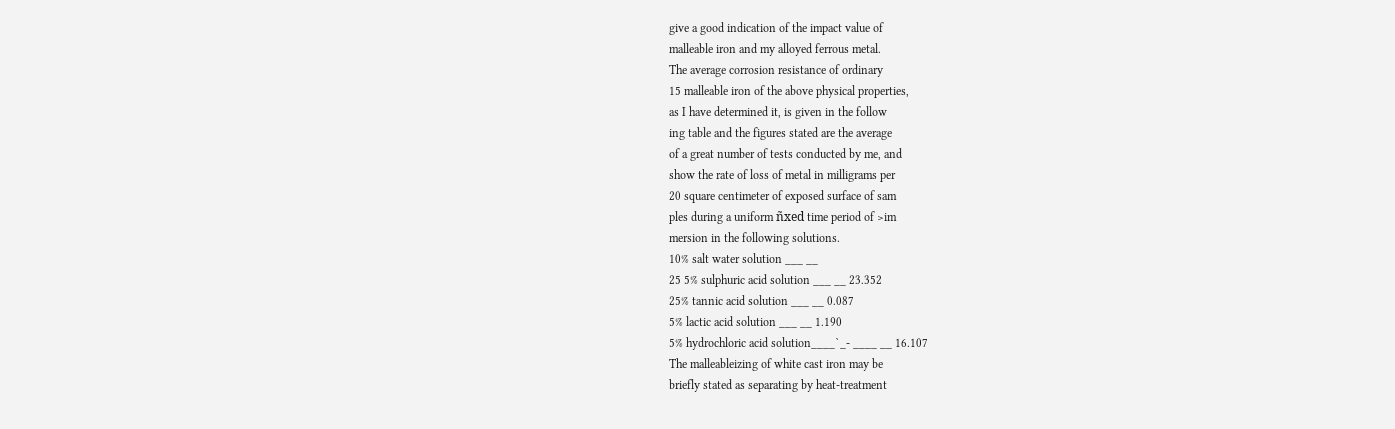give a good indication of the impact value of
malleable iron and my alloyed ferrous metal.
The average corrosion resistance of ordinary
15 malleable iron of the above physical properties,
as I have determined it, is given in the follow
ing table and the figures stated are the average
of a great number of tests conducted by me, and
show the rate of loss of metal in milligrams per
20 square centimeter of exposed surface of sam
ples during a uniform ñxed time period of >im
mersion in the following solutions.
10% salt water solution ___ __
25 5% sulphuric acid solution ___ __ 23.352
25% tannic acid solution ___ __ 0.087
5% lactic acid solution ___ __ 1.190
5% hydrochloric acid solution____`_- ____ __ 16.107
The malleableizing of white cast iron may be
briefly stated as separating by heat-treatment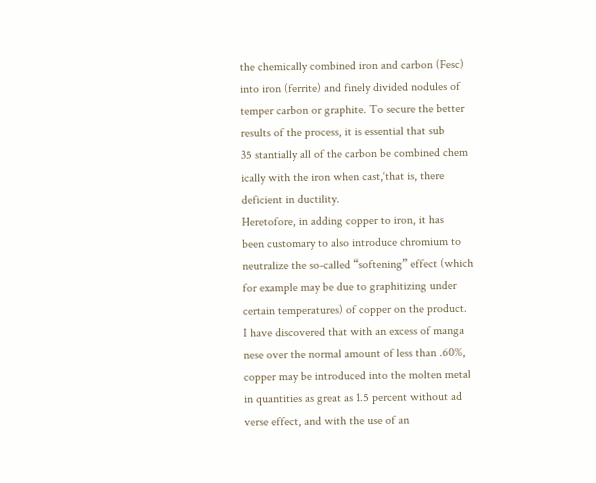the chemically combined iron and carbon (Fesc)
into iron (ferrite) and finely divided nodules of
temper carbon or graphite. To secure the better
results of the process, it is essential that sub
35 stantially all of the carbon be combined chem
ically with the iron when cast,‘that is, there
deficient in ductility.
Heretofore, in adding copper to iron, it has
been customary to also introduce chromium to
neutralize the so-called “softening” effect (which
for example may be due to graphitizing under
certain temperatures) of copper on the product.
I have discovered that with an excess of manga
nese over the normal amount of less than .60%,
copper may be introduced into the molten metal
in quantities as great as 1.5 percent without ad
verse effect, and with the use of an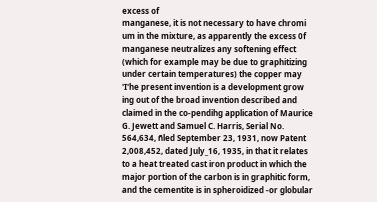excess of
manganese, it is not necessary to have chromi
um in the mixture, as apparently the excess 0f
manganese neutralizes any softening effect
(which for example may be due to graphitizing
under certain temperatures) the copper may
'I'he present invention is a development grow
ing out of the broad invention described and
claimed in the co-pendihg application of Maurice
G. Jewett and Samuel C. Harris, Serial No.
564,634, ñled September 23, 1931, now Patent
2,008,452, dated July_16, 1935, in that it relates
to a heat treated cast iron product in which the
major portion of the carbon is in graphitic form,
and the cementite is in spheroidized -or globular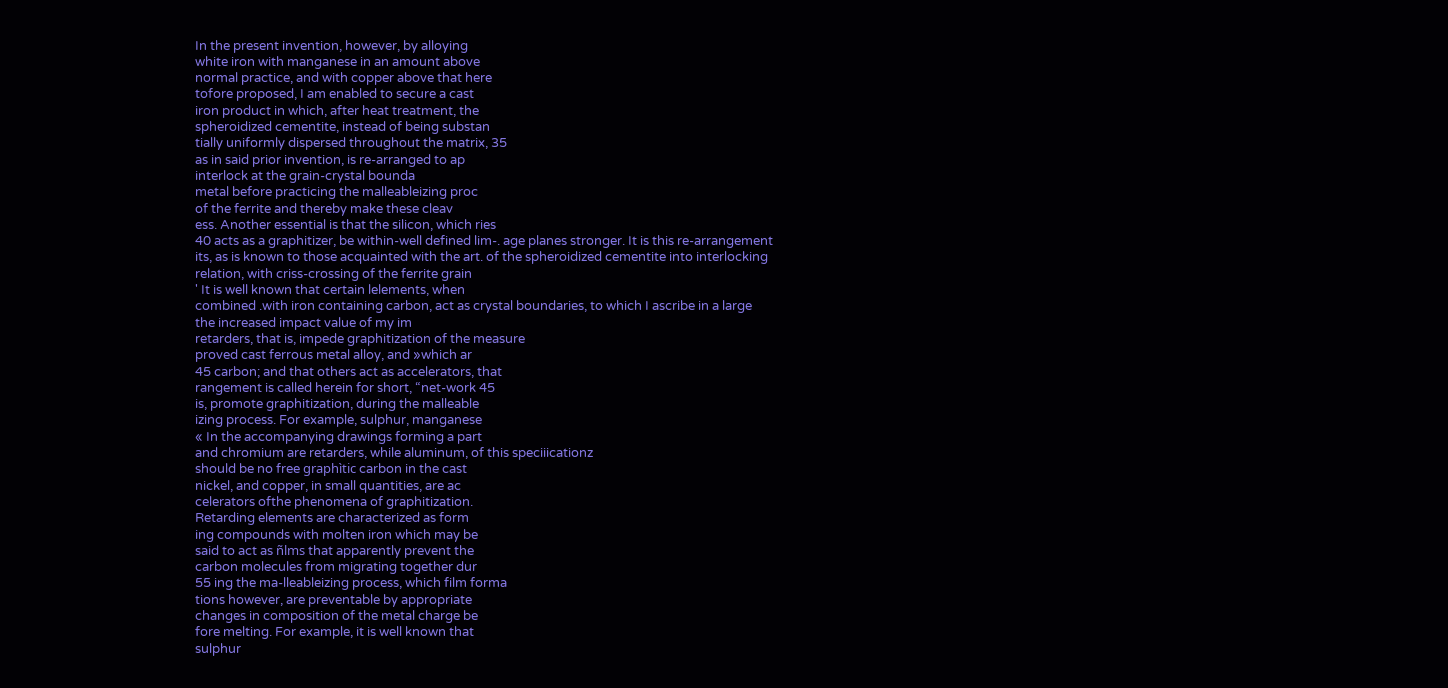In the present invention, however, by alloying
white iron with manganese in an amount above
normal practice, and with copper above that here
tofore proposed, I am enabled to secure a cast
iron product in which, after heat treatment, the
spheroidized cementite, instead of being substan
tially uniformly dispersed throughout the matrix, 35
as in said prior invention, is re-arranged to ap
interlock at the grain-crystal bounda
metal before practicing the malleableizing proc
of the ferrite and thereby make these cleav
ess. Another essential is that the silicon, which ries
40 acts as a graphitizer, be within-well defined lim-. age planes stronger. It is this re-arrangement
its, as is known to those acquainted with the art. of the spheroidized cementite into interlocking
relation, with criss-crossing of the ferrite grain
' It is well known that certain lelements, when
combined .with iron containing carbon, act as crystal boundaries, to which I ascribe in a large
the increased impact value of my im
retarders, that is, impede graphitization of the measure
proved cast ferrous metal alloy, and »which ar
45 carbon; and that others act as accelerators, that
rangement is called herein for short, “net-work 45
is, promote graphitization, during the malleable
izing process. For example, sulphur, manganese
« In the accompanying drawings forming a part
and chromium are retarders, while aluminum, of this speciiicationz
should be no free graphìtic carbon in the cast
nickel, and copper, in small quantities, are ac
celerators ofthe phenomena of graphitization.
Retarding elements are characterized as form
ing compounds with molten iron which may be
said to act as ñlms that apparently prevent the
carbon molecules from migrating together dur
55 ing the ma-lleableizing process, which film forma
tions however, are preventable by appropriate
changes in composition of the metal charge be
fore melting. For example, it is well known that
sulphur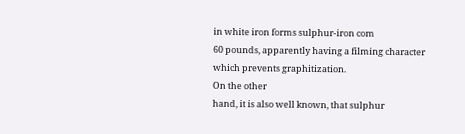in white iron forms sulphur-iron com
60 pounds, apparently having a filming character
which prevents graphitization.
On the other
hand, it is also well known, that sulphur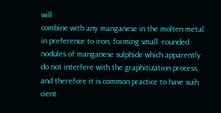will
combine with any manganese in the molten metal
in preference to iron, forming small -rounded
nodules of manganese sulphide which apparently
do not interfere with the graphitization process,
and therefore it is common practice to have suih
cient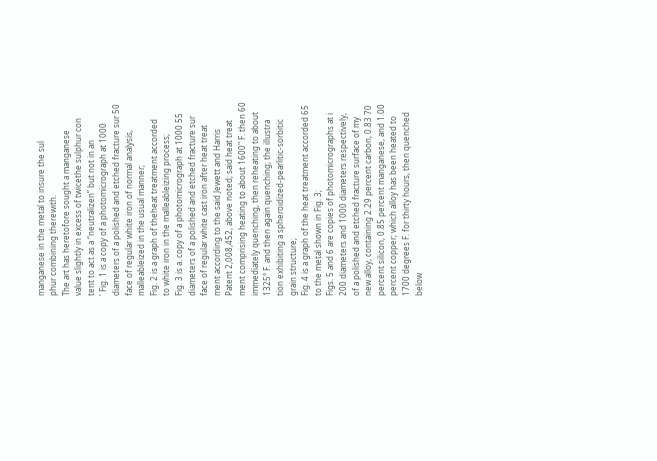manganese in the metal to insure the sul
phur combining therewith.
The art has heretofore sought a manganese
value slightly in excess of twicethe sulphur con
tent to act as a “neutralizen” but not in an
' Fig. 1 is a copy of a photomicrograph at 1000
diameters of a polished and etched fracture sur 50
face of regular white iron of normal analysis,
malleableized in the usual manner;
Fig. 2 is a graph of theheat treatment accorded
to white iron in the malleableizing process;
Fig. 3 is a. copy of a photomicrograph at 1000 55
diameters of a polished and etched fracture sur
face of regular white cast iron after heat treat
ment according to the said Jewett and Harris
Patent 2,008,452, above noted; said heat treat
ment comprising heating to about 1600" F. then 60
immediately quenching, then reheating to about
1325° F. and then again quenching; the illustra
tion exhibiting a spheroidized-pearlitic-sorbitic
grain structure;
Fig. 4 is a graph of the heat treatment accorded 65
to the metal shown in Fig. 3;
Figs. 5 and 6 are copies of photomicrographs at i
200 diameters and 1000 diameters respectively,
of a polished and etched fracture surface of my
new alloy, containing 2.29 percent carbon, 0.83 70
percent silicon, 0.85 percent manganese, and 1.00
percent copper; which alloy has been heated to
1700 degrees F. for thirty hours, then quenched
below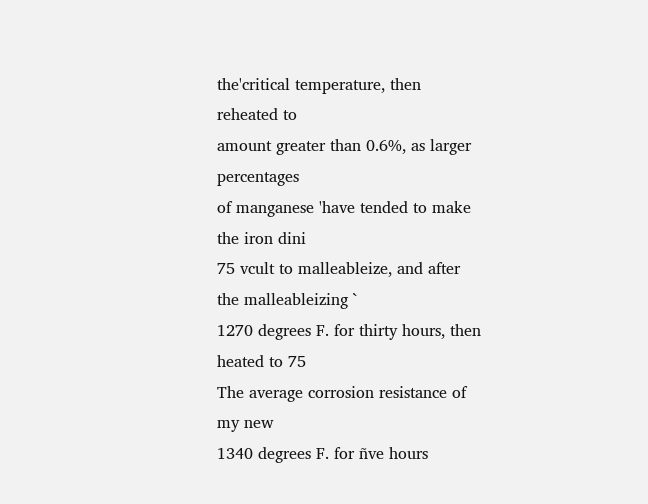the'critical temperature, then reheated to
amount greater than 0.6%, as larger percentages
of manganese 'have tended to make the iron dini
75 vcult to malleableize, and after the malleableizing `
1270 degrees F. for thirty hours, then heated to 75
The average corrosion resistance of my new
1340 degrees F. for ñve hours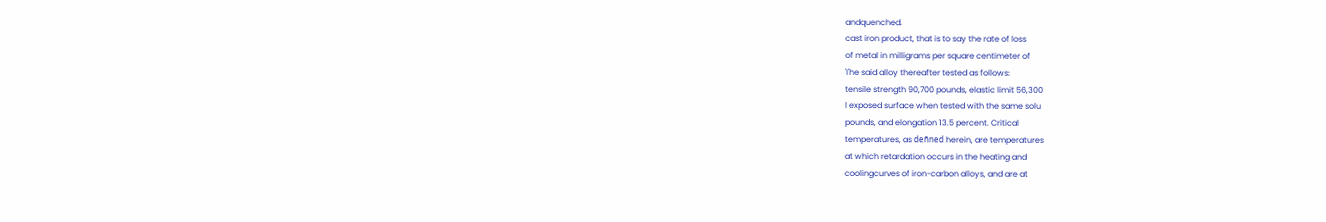andquenched.
cast iron product, that is to say the rate of loss
of metal in milligrams per square centimeter of
'I'he said alloy thereafter tested as follows:
tensile strength 90,700 pounds, elastic limit 56,300
l exposed surface when tested with the same solu
pounds, and elongation 13.5 percent. Critical
temperatures, as deñned herein, are temperatures
at which retardation occurs in the heating and
coolingcurves of iron-carbon alloys, and are at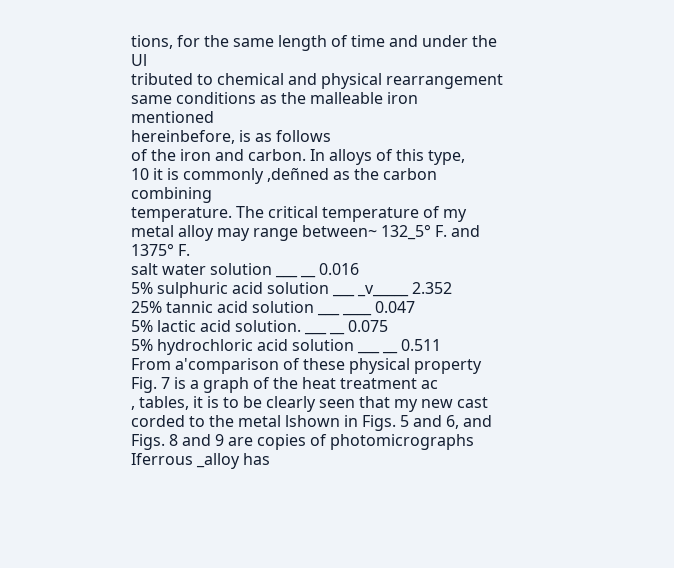tions, for the same length of time and under the Ul
tributed to chemical and physical rearrangement
same conditions as the malleable iron mentioned
hereinbefore, is as follows
of the iron and carbon. In alloys of this type,
10 it is commonly ,deñned as the carbon combining
temperature. The critical temperature of my
metal alloy may range between~ 132_5° F. and
1375° F.
salt water solution ___ __ 0.016
5% sulphuric acid solution ___ _v_____ 2.352
25% tannic acid solution ___ ____ 0.047
5% lactic acid solution. ___ __ 0.075
5% hydrochloric acid solution ___ __ 0.511
From a'comparison of these physical property
Fig. 7 is a graph of the heat treatment ac
, tables, it is to be clearly seen that my new cast
corded to the metal lshown in Figs. 5 and 6, and
Figs. 8 and 9 are copies of photomicrographs Iferrous _alloy has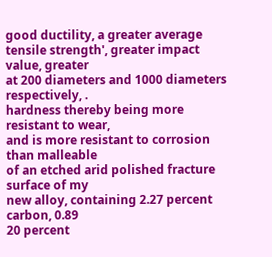good ductility, a greater average
tensile strength', greater impact value, greater
at 200 diameters and 1000 diameters respectively, .
hardness thereby being more resistant to wear,
and is more resistant to corrosion than malleable
of an etched arid polished fracture surface of my
new alloy, containing 2.27 percent carbon, 0.89
20 percent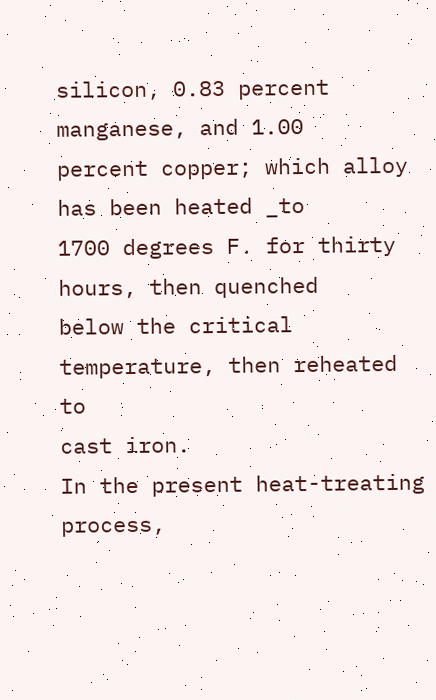silicon, 0.83 percent manganese, and 1.00
percent copper; which alloy has been heated _to
1700 degrees F. for thirty hours, then quenched
below the critical temperature, then reheated to
cast iron.
In the present heat-treating process,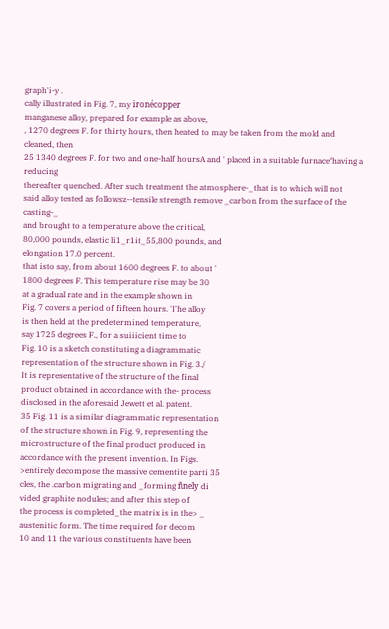graph'i-y .
cally illustrated in Fig. 7, my ironécopper
manganese alloy, prepared for example as above,
, 1270 degrees F. for thirty hours, then heated to may be taken from the mold and cleaned, then
25 1340 degrees F. for two and one-half hoursA and ' placed in a suitable furnace‘having a reducing
thereafter quenched. After such treatment the atmosphere-_that is to which will not
said alloy tested as followsz--tensile strength remove _carbon from the surface of the casting-_
and brought to a temperature above the critical,
80,000 pounds, elastic li1_r1it_55,800 pounds, and
elongation 17.0 percent.
that isto say, from about 1600 degrees F. to about '
1800 degrees F. This temperature rise may be 30
at a gradual rate and in the example shown in
Fig. 7 covers a period of fifteen hours. 'I'he alloy
is then held at the predetermined temperature,
say 1725 degrees F., for a suiiicient time to
Fig. 10 is a sketch constituting a diagrammatic
representation of the structure shown in Fig. 3./
It is representative of the structure of the final
product obtained in accordance with the- process
disclosed in the aforesaid Jewett et al. patent.
35 Fig. 11 is a similar diagrammatic representation
of the structure shown in Fig. 9, representing the
microstructure of the final product produced in
accordance with the present invention. In Figs.
>entirely decompose the massive cementite parti 35
cles, the .carbon migrating and _forming ñnely di
vided graphite nodules; and after this step of
the process is completed_the matrix is in the> _
austenitic form. The time required for decom
10 and 11 the various constituents have been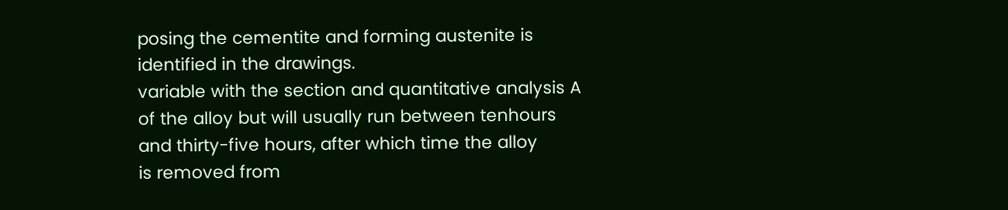posing the cementite and forming austenite is
identified in the drawings.
variable with the section and quantitative analysis A
of the alloy but will usually run between tenhours
and thirty-five hours, after which time the alloy
is removed from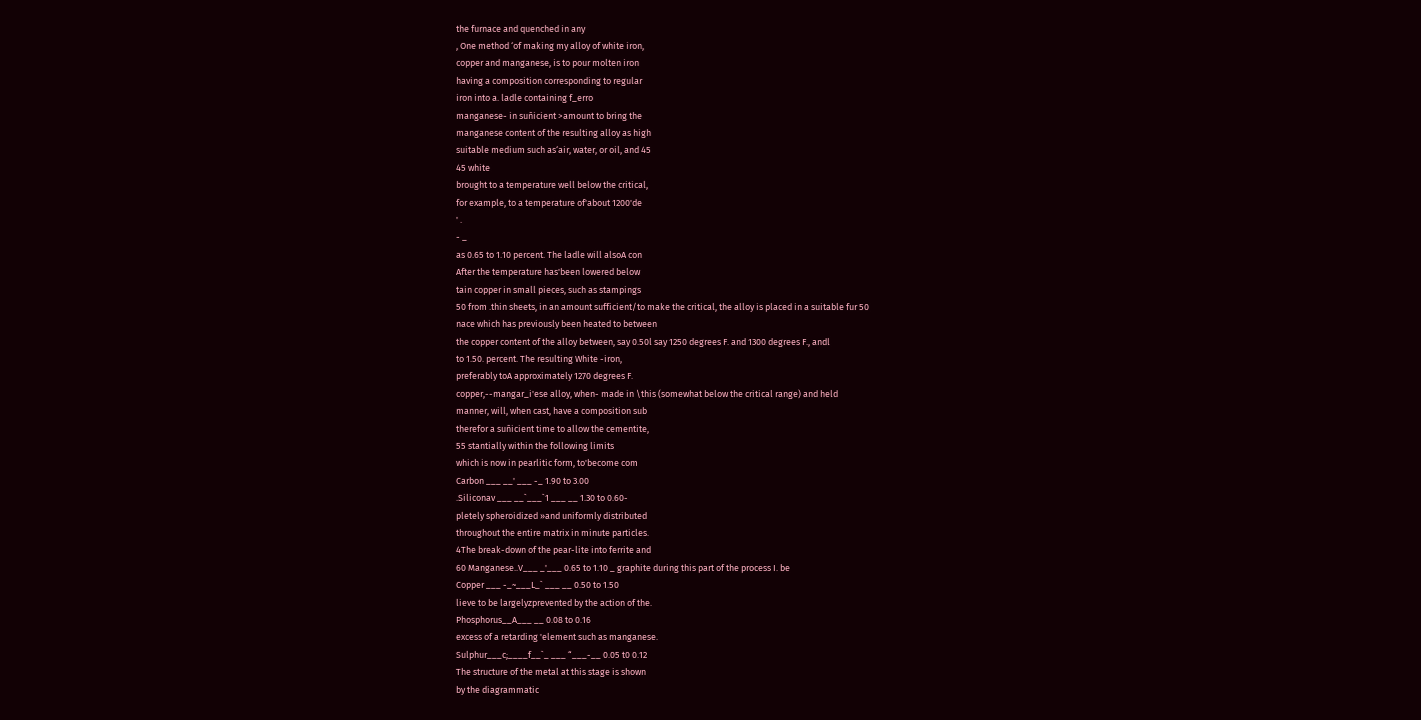the furnace and quenched in any
, One method ‘of making my alloy of white iron,
copper and manganese, is to pour molten iron
having a composition corresponding to regular
iron into a. ladle containing f_erro
manganese- in suñicient >amount to bring the
manganese content of the resulting alloy as high
suitable medium such as‘air, water, or oil, and 45
45 white
brought to a temperature well below the critical,
for example, to a temperature of'about 1200'de
' .
- _
as 0.65 to 1.10 percent. The ladle will alsoA con
After the temperature has'been lowered below
tain copper in small pieces, such as stampings
50 from .thin sheets, in an amount sufficient/to make the critical, the alloy is placed in a suitable fur 50
nace which has previously been heated to between
the copper content of the alloy between, say 0.50l say 1250 degrees F. and 1300 degrees F., andl
to 1.50. percent. The resulting White -iron,
preferably toA approximately 1270 degrees F.
copper,--mangar_i'ese alloy, when- made in \this (somewhat below the critical range) and held
manner, will, when cast, have a composition sub
therefor a suñicient time to allow the cementite,
55 stantially within the following limits
which is now in pearlitic form, to'become com
Carbon ___ __' ___ -_ 1.90 to 3.00
.Siliconav ___ __`___`1 ___ __ 1.30 to 0.60-
pletely spheroidized »and uniformly distributed
throughout the entire matrix in minute particles.
4The break-down of the pear-lite into ferrite and
60 Manganese..V___ _'___ 0.65 to 1.10 _ graphite during this part of the process I. be
Copper ___ -_~___L_` ___ __ 0.50 to 1.50
lieve to be largelyzprevented by the action of the.
Phosphorus__A___ __ 0.08 to 0.16
excess of a retarding 'element such as manganese.
Sulphur___c;____f__`_ ___ “___-__ 0.05 t0 0.12
The structure of the metal at this stage is shown
by the diagrammatic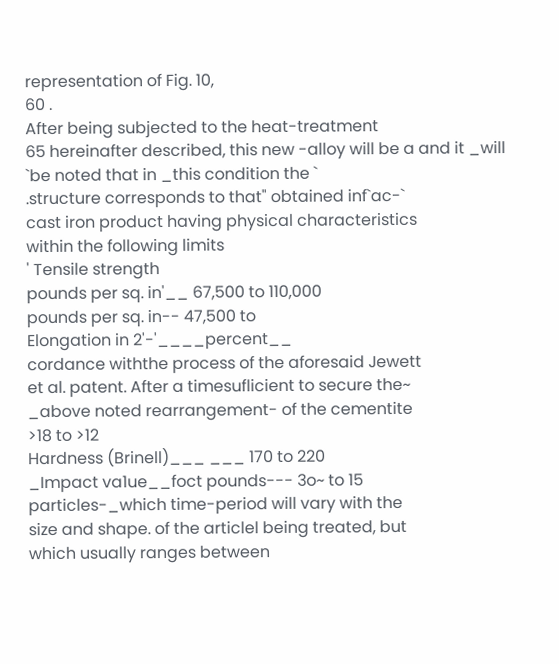representation of Fig. 10,
60 .
After being subjected to the heat-treatment
65 hereinafter described, this new -alloy will be a and it _will `be noted that in _this condition the `
.structure corresponds to that" obtained inf`ac-`
cast iron product having physical characteristics
within the following limits
' Tensile strength
pounds per sq. in'__ 67,500 to 110,000
pounds per sq. in-- 47,500 to
Elongation in 2'-'____percent__
cordance withthe process of the aforesaid Jewett
et al. patent. After a timesuflicient to secure the~
_above noted rearrangement- of the cementite
>18 to >12
Hardness (Brinell)___ ___ 170 to 220
_Impact va1ue__foct pounds--- 3o~ to 15
particles-_which time-period will vary with the
size and shape. of the articlel being treated, but
which usually ranges between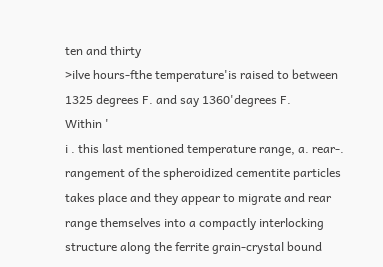ten and thirty
>ilve hours-fthe temperature'is raised to between
1325 degrees F. and say 1360'degrees F.
Within '
i . this last mentioned temperature range, a. rear-.
rangement of the spheroidized cementite particles
takes place and they appear to migrate and rear
range themselves into a compactly interlocking
structure along the ferrite grain-crystal bound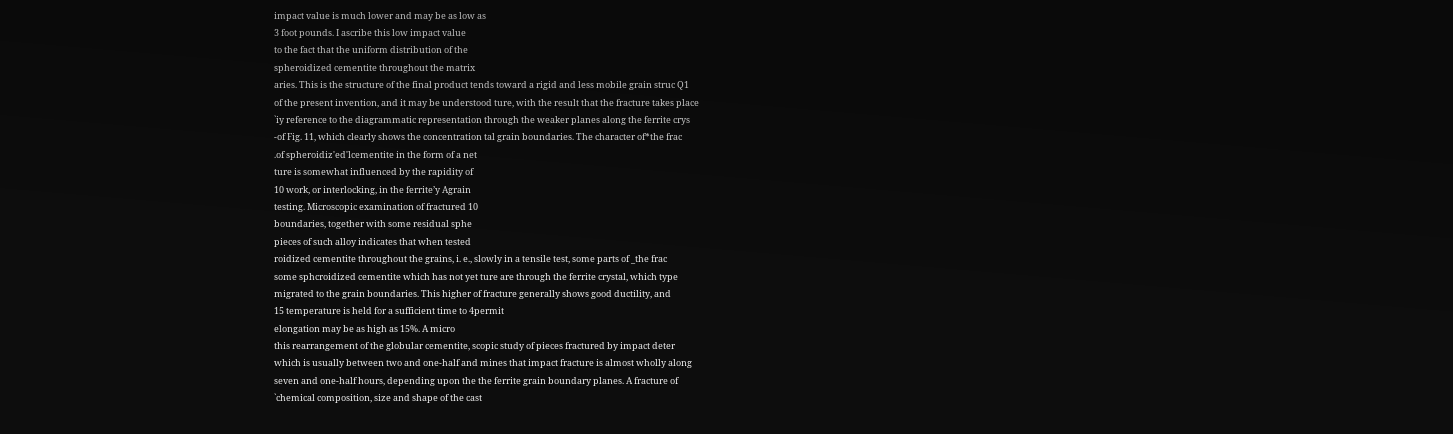impact value is much lower and may be as low as
3 foot pounds. I ascribe this low impact value
to the fact that the uniform distribution of the
spheroidized cementite throughout the matrix
aries. This is the structure of the final product tends toward a rigid and less mobile grain struc Q1
of the present invention, and it may be understood ture, with the result that the fracture takes place
`iy reference to the diagrammatic representation through the weaker planes along the ferrite crys
-of Fig. 11, which clearly shows the concentration tal grain boundaries. The character of*the frac
.of spheroidiz'ed'lcementite in the form of a net
ture is somewhat influenced by the rapidity of
10 work, or interlocking, in the ferrite’y Agrain
testing. Microscopic examination of fractured 10
boundaries, together with some residual sphe
pieces of such alloy indicates that when tested
roidized cementite throughout the grains, i. e., slowly in a tensile test, some parts of _the frac
some sphcroidized cementite which has not yet ture are through the ferrite crystal, which type
migrated to the grain boundaries. This higher of fracture generally shows good ductility, and
15 temperature is held for a sufficient time to 4permit
elongation may be as high as 15%. A micro
this rearrangement of the globular cementite, scopic study of pieces fractured by impact deter
which is usually between two and one-half and mines that impact fracture is almost wholly along
seven and one-half hours, depending upon the the ferrite grain boundary planes. A fracture of
`chemical composition, size and shape of the cast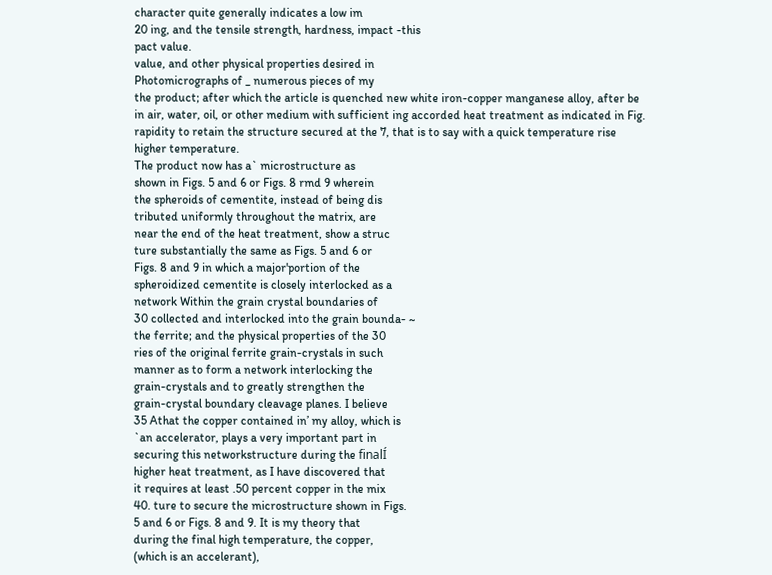character quite generally indicates a low im
20 ing, and the tensile strength, hardness, impact -this
pact value.
value, and other physical properties desired in
Photomicrographs of _ numerous pieces of my
the product; after which the article is quenched new white iron-copper manganese alloy, after be
in air, water, oil, or other medium with sufficient ing accorded heat treatment as indicated in Fig.
rapidity to retain the structure secured at the 7, that is to say with a quick temperature rise
higher temperature.
The product now has a` microstructure as
shown in Figs. 5 and 6 or Figs. 8 rmd 9 wherein
the spheroids of cementite, instead of being dis
tributed uniformly throughout the matrix, are
near the end of the heat treatment, show a struc
ture substantially the same as Figs. 5 and 6 or
Figs. 8 and 9 in which a major'portion of the
spheroidized cementite is closely interlocked as a
network Within the grain crystal boundaries of
30 collected and interlocked into the grain bounda- ~
the ferrite; and the physical properties of the 30
ries of the original ferrite grain-crystals in such
manner as to form a network interlocking the
grain-crystals and to greatly strengthen the
grain-crystal boundary cleavage planes. I believe
35 Athat the copper contained in’ my alloy, which is
`an accelerator, plays a very important part in
securing this networkstructure during the finalÍ
higher heat treatment, as I have discovered that
it requires at least .50 percent copper in the mix
40. ture to secure the microstructure shown in Figs.
5 and 6 or Figs. 8 and 9. It is my theory that
during the final high temperature, the copper,
(which is an accelerant),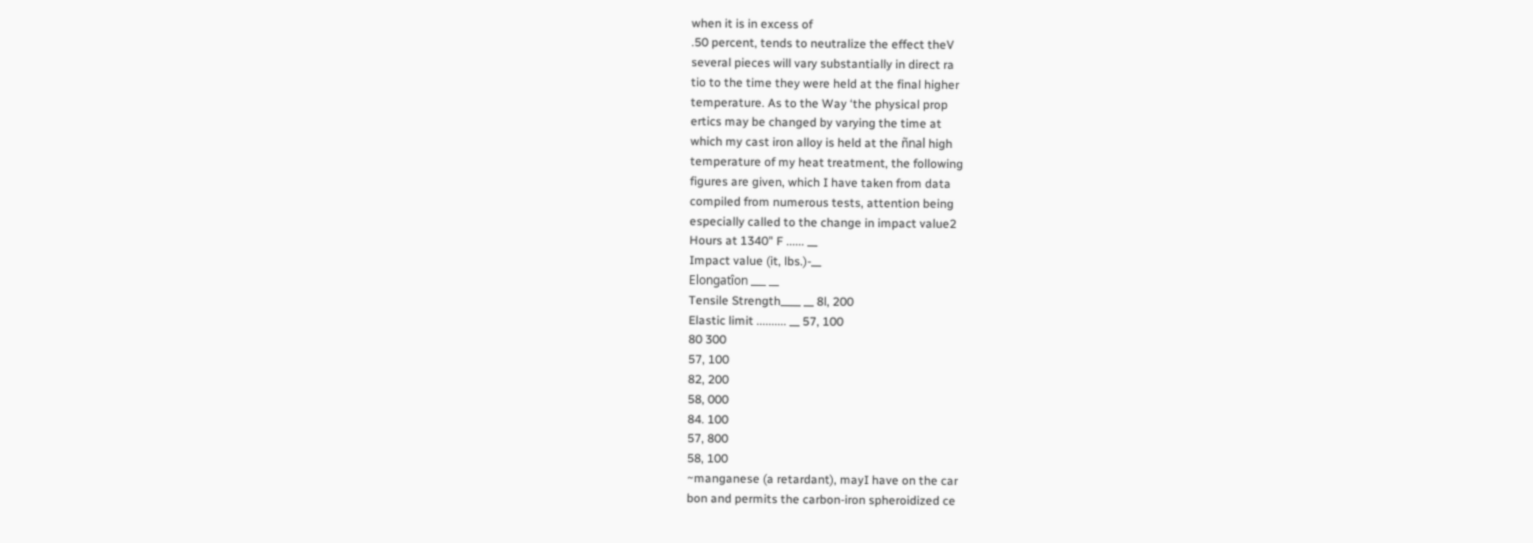when it is in excess of
.50 percent, tends to neutralize the effect theV
several pieces will vary substantially in direct ra
tio to the time they were held at the final higher
temperature. As to the Way ‘the physical prop
ertics may be changed by varying the time at
which my cast iron alloy is held at the ñnal high
temperature of my heat treatment, the following
figures are given, which I have taken from data
compiled from numerous tests, attention being
especially called to the change in impact value2
Hours at 1340" F ...... __
Impact value (it, lbs.)-__
Elongatîon ___ __
Tensile Strength____ __ 8l, 200
Elastic limit .......... __ 57, 100
80 300
57, 100
82, 200
58, 000
84. 100
57, 800
58, 100
~manganese (a retardant), mayI have on the car
bon and permits the carbon-iron spheroidized ce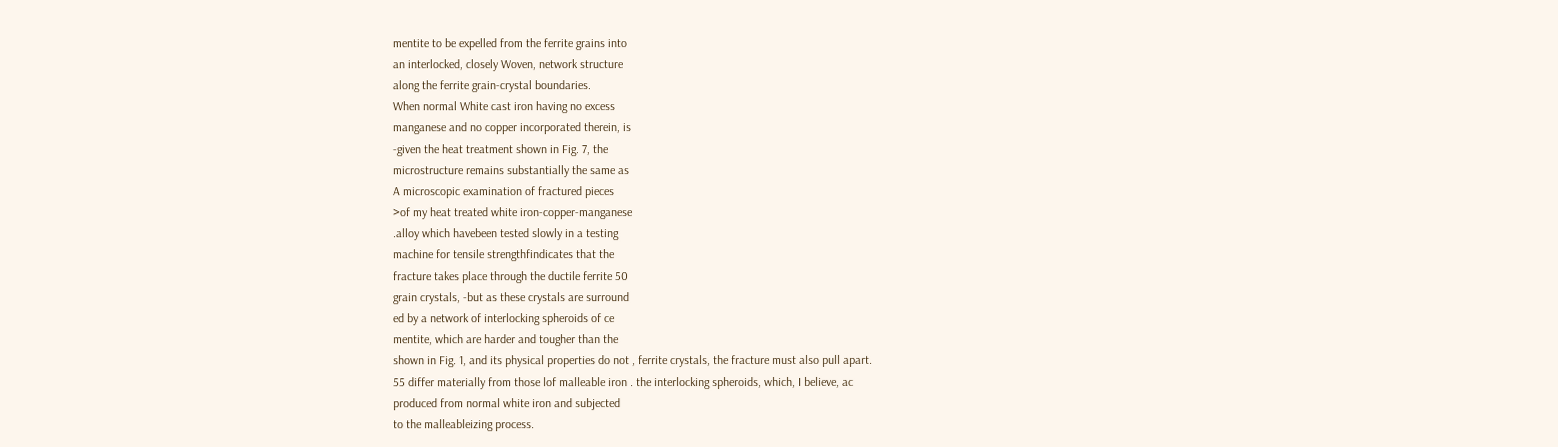mentite to be expelled from the ferrite grains into
an interlocked, closely Woven, network structure
along the ferrite grain-crystal boundaries.
When normal White cast iron having no excess
manganese and no copper incorporated therein, is
-given the heat treatment shown in Fig. 7, the
microstructure remains substantially the same as
A microscopic examination of fractured pieces
>of my heat treated white iron-copper-manganese
.alloy which havebeen tested slowly in a testing
machine for tensile strengthfindicates that the
fracture takes place through the ductile ferrite 50
grain crystals, -but as these crystals are surround
ed by a network of interlocking spheroids of ce
mentite, which are harder and tougher than the
shown in Fig. 1, and its physical properties do not , ferrite crystals, the fracture must also pull apart.
55 differ materially from those lof malleable iron . the interlocking spheroids, which, I believe, ac
produced from normal white iron and subjected
to the malleableizing process.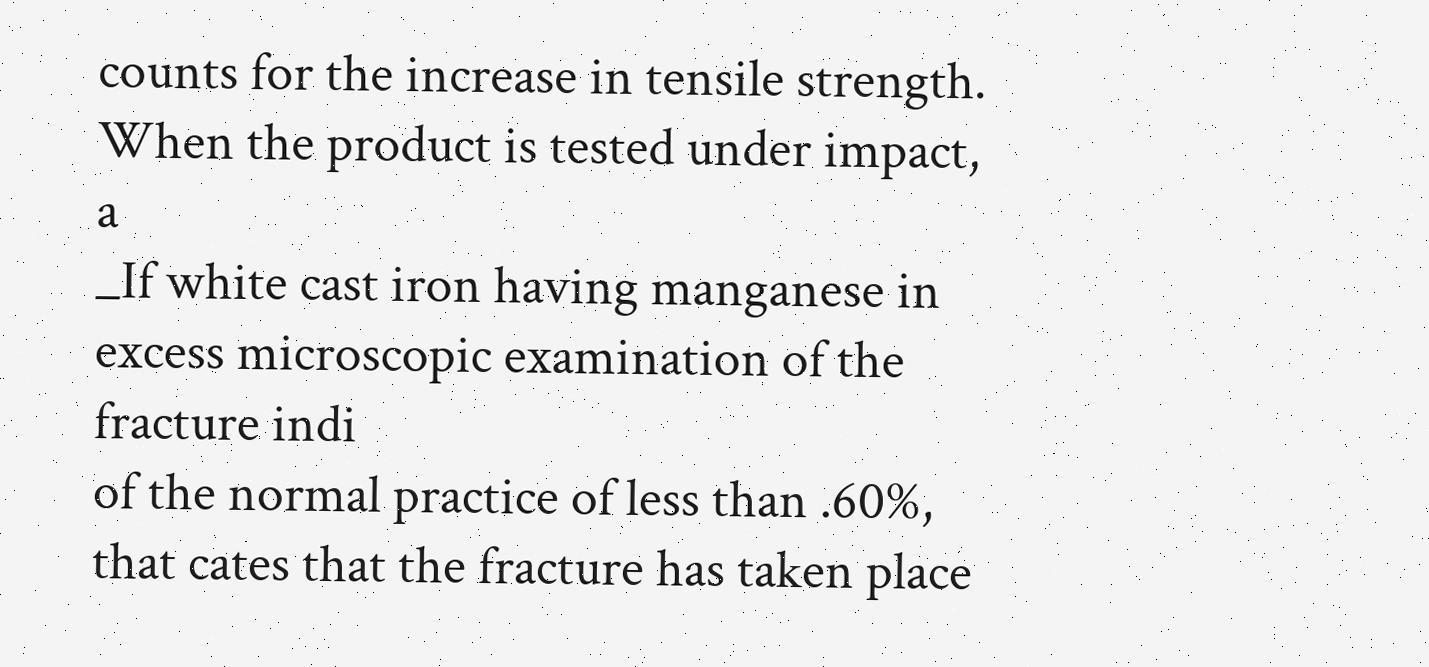counts for the increase in tensile strength.
When the product is tested under impact, a
_If white cast iron having manganese in excess microscopic examination of the fracture indi
of the normal practice of less than .60%, that cates that the fracture has taken place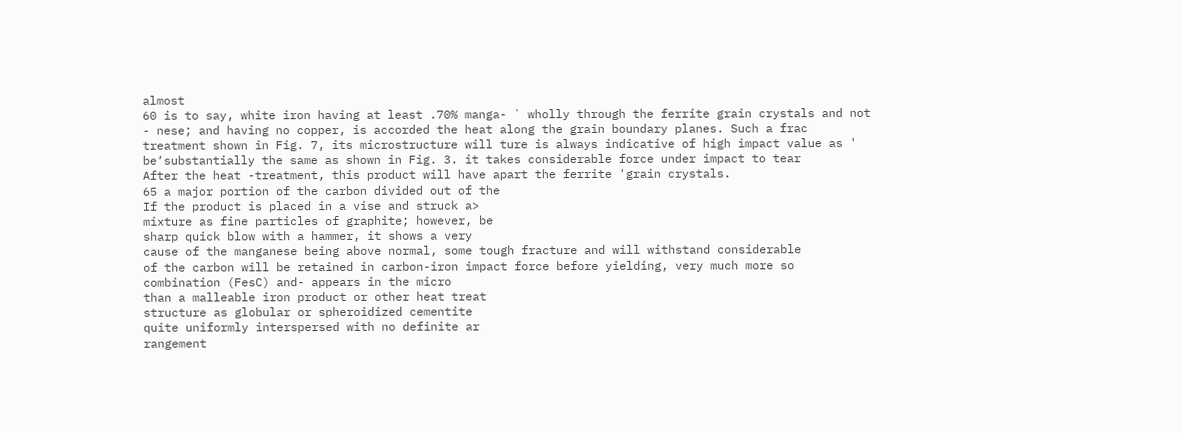almost
60 is to say, white iron having at least .70% manga- ` wholly through the ferrite grain crystals and not
- nese; and having no copper, is accorded the heat along the grain boundary planes. Such a frac
treatment shown in Fig. 7, its microstructure will ture is always indicative of high impact value as '
be‘substantially the same as shown in Fig. 3. it takes considerable force under impact to tear
After the heat -treatment, this product will have apart the ferrite 'grain crystals.
65 a major portion of the carbon divided out of the
If the product is placed in a vise and struck a>
mixture as fine particles of graphite; however, be
sharp quick blow with a hammer, it shows a very
cause of the manganese being above normal, some tough fracture and will withstand considerable
of the carbon will be retained in carbon-iron impact force before yielding, very much more so
combination (FesC) and- appears in the micro
than a malleable iron product or other heat treat
structure as globular or spheroidized cementite
quite uniformly interspersed with no definite ar
rangement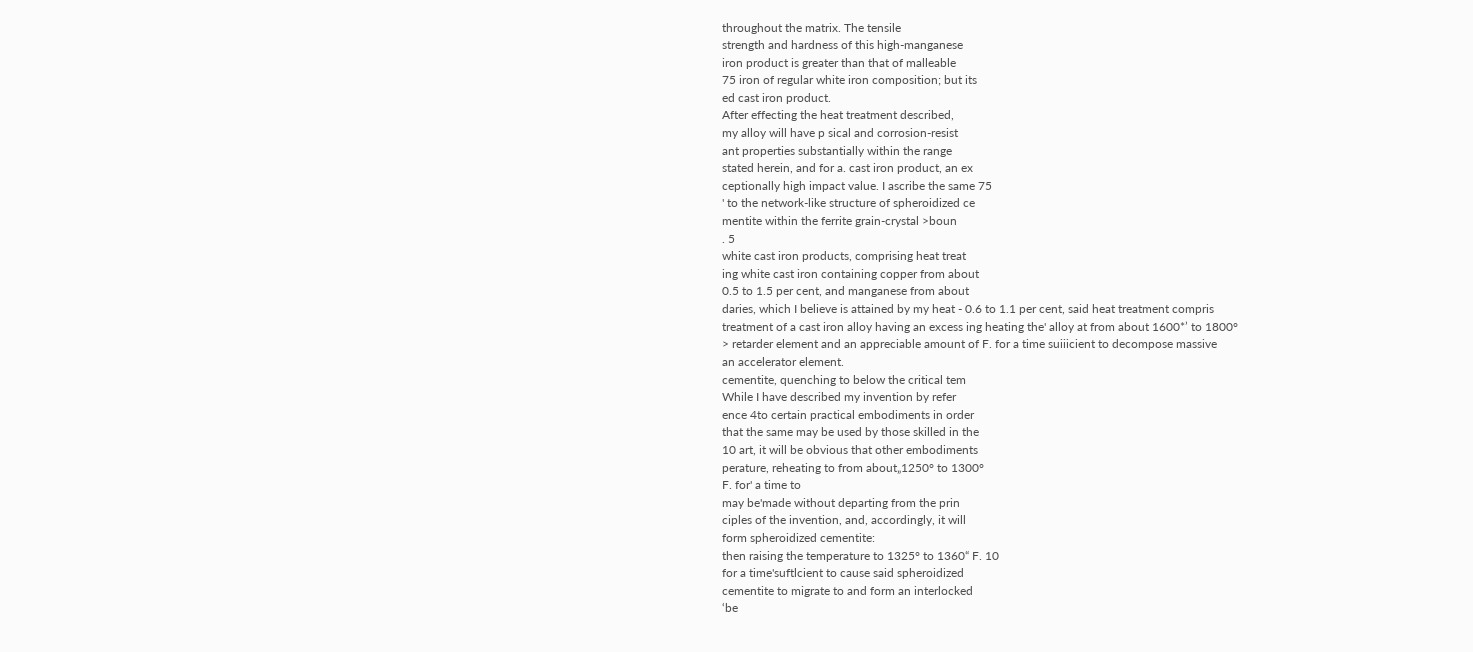throughout the matrix. The tensile
strength and hardness of this high-manganese
iron product is greater than that of malleable
75 iron of regular white iron composition; but its
ed cast iron product.
After effecting the heat treatment described,
my alloy will have p sical and corrosion-resist
ant properties substantially within the range
stated herein, and for a. cast iron product, an ex
ceptionally high impact value. I ascribe the same 75
' to the network-like structure of spheroidized ce
mentite within the ferrite grain-crystal >boun
. 5
white cast iron products, comprising heat treat
ing white cast iron containing copper from about
0.5 to 1.5 per cent, and manganese from about
daries, which I believe is attained by my heat - 0.6 to 1.1 per cent, said heat treatment compris
treatment of a cast iron alloy having an excess ing heating the' alloy at from about 1600*’ to 1800°
> retarder element and an appreciable amount of F. for a time suiiicient to decompose massive
an accelerator element.
cementite, quenching to below the critical tem
While I have described my invention by refer
ence 4to certain practical embodiments in order
that the same may be used by those skilled in the
10 art, it will be obvious that other embodiments
perature, reheating to from about„1250° to 1300°
F. for' a time to
may be'made without departing from the prin
ciples of the invention, and, accordingly, it will
form spheroidized cementite:
then raising the temperature to 1325° to 1360“ F. 10
for a time'suftlcient to cause said spheroidized
cementite to migrate to and form an interlocked
‘be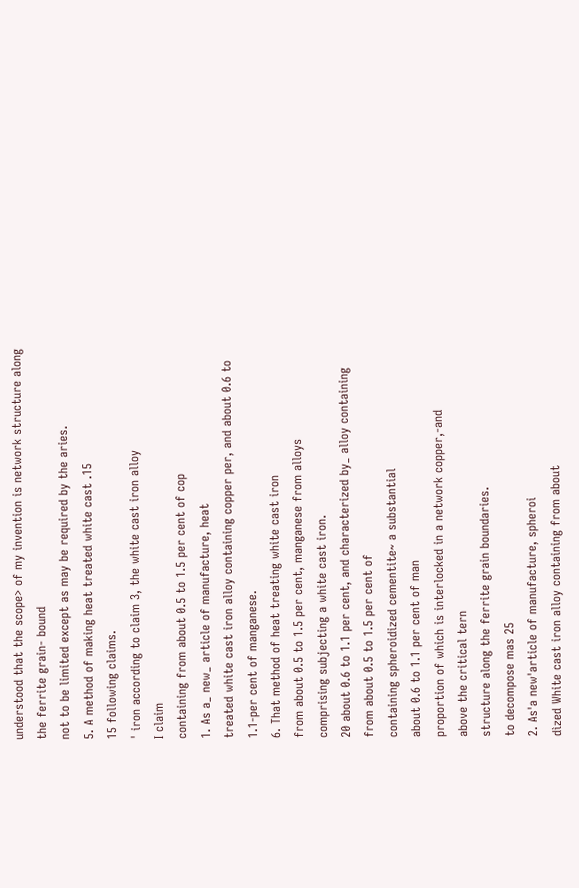understood that the scope> of my invention is network structure along the ferrite grain- bound
not to be limited except as may be required by the aries.
5. A method of making heat treated white cast .15
15 following claims.
' iron according to claim 3, the white cast iron alloy
I claim
containing from about 0.5 to 1.5 per cent of cop
1. As a_ new_ article of manufacture, heat
treated white cast iron alloy containing copper per, and about 0.6 to 1.1-per cent of manganese.
6. That method of heat treating white cast iron
from about 0.5 to 1.5 per cent, manganese from alloys
comprising subjecting a white cast iron.
20 about 0.6 to 1.1 per cent, and characterized by_ alloy containing from about 0.5 to 1.5 per cent of
containing spheroidized cementite~ a substantial
about 0.6 to 1.1 per cent of man
proportion of which is interlocked in a network copper,-and
above the critical tern
structure along the ferrite grain boundaries.
to decompose mas 25
2. As'a new'article of manufacture, spheroi
dìzed White cast iron alloy containing from about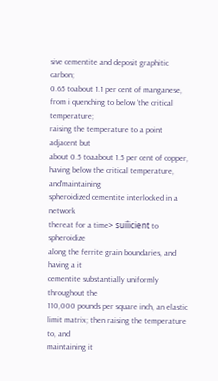sive cementite and deposit graphitic carbon;
0.65 toabout 1.1 per cent of manganese, from i quenching to below ‘the critical temperature;
raising the temperature to a point adjacent but
about 0.5 toaabout 1.5 per cent of copper, having below the critical temperature, and'maintaining
spheroidized cementite interlocked in a network
thereat for a time> suiîicient to spheroidize
along the ferrite grain boundaries, and having a it
cementite substantially uniformly throughout the
110,000 pounds per square inch, an elastic limit matrix; then raising the temperature to, and
maintaining it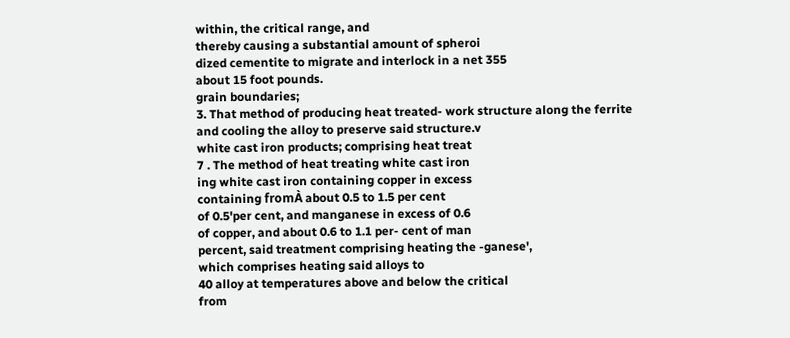within, the critical range, and
thereby causing a substantial amount of spheroi
dized cementite to migrate and interlock in a net 355
about 15 foot pounds.
grain boundaries;
3. That method of producing heat treated- work structure along the ferrite
and cooling the alloy to preserve said structure.v
white cast iron products; comprising heat treat
7 . The method of heat treating white cast iron
ing white cast iron containing copper in excess
containing fromÀ about 0.5 to 1.5 per cent
of 0.5'per cent, and manganese in excess of 0.6
of copper, and about 0.6 to 1.1 per- cent of man
percent, said treatment comprising heating the -ganese',
which comprises heating said alloys to
40 alloy at temperatures above and below the critical
from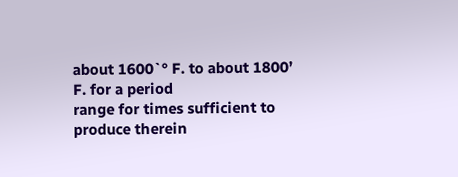about 1600`° F. to about 1800’ F. for a period
range for times sufficient to produce therein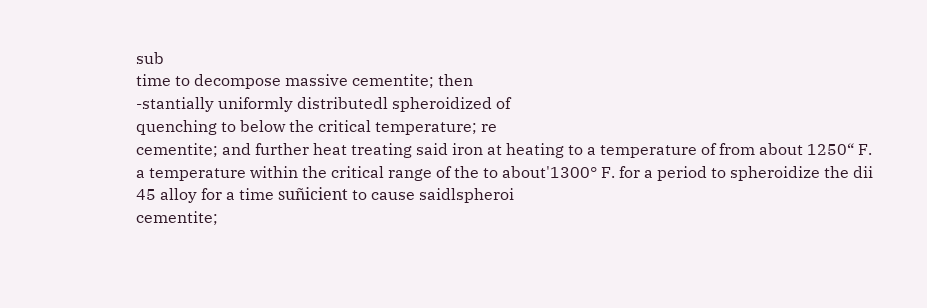sub
time to decompose massive cementite; then
-stantially uniformly distributedl spheroidized of
quenching to below the critical temperature; re
cementite; and further heat treating said iron at heating to a temperature of from about 1250“ F.
a temperature within the critical range of the to about'1300° F. for a period to spheroidize the dii
45 alloy for a time suñicient to cause saidlspheroi
cementite;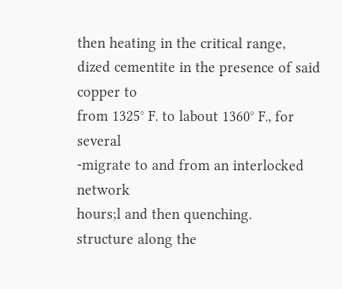then heating in the critical range,
dized cementite in the presence of said copper to
from 1325° F. to labout 1360° F., for several
-migrate to and from an interlocked network
hours;l and then quenching.
structure along the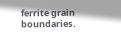ferrite grain boundaries.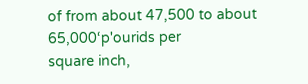of from about 47,500 to about 65,000‘p'ourids per
square inch,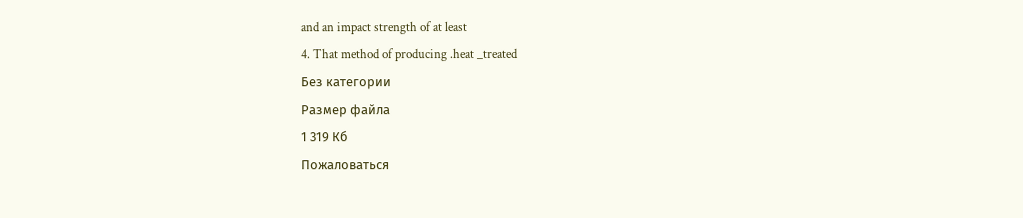and an impact strength of at least
4. That method of producing .heat _treated
Без категории
Размер файла
1 319 Кб
Пожаловаться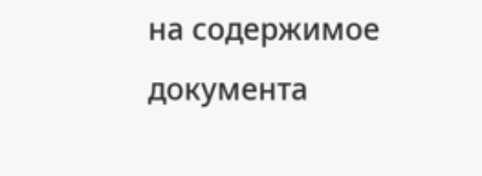на содержимое документа